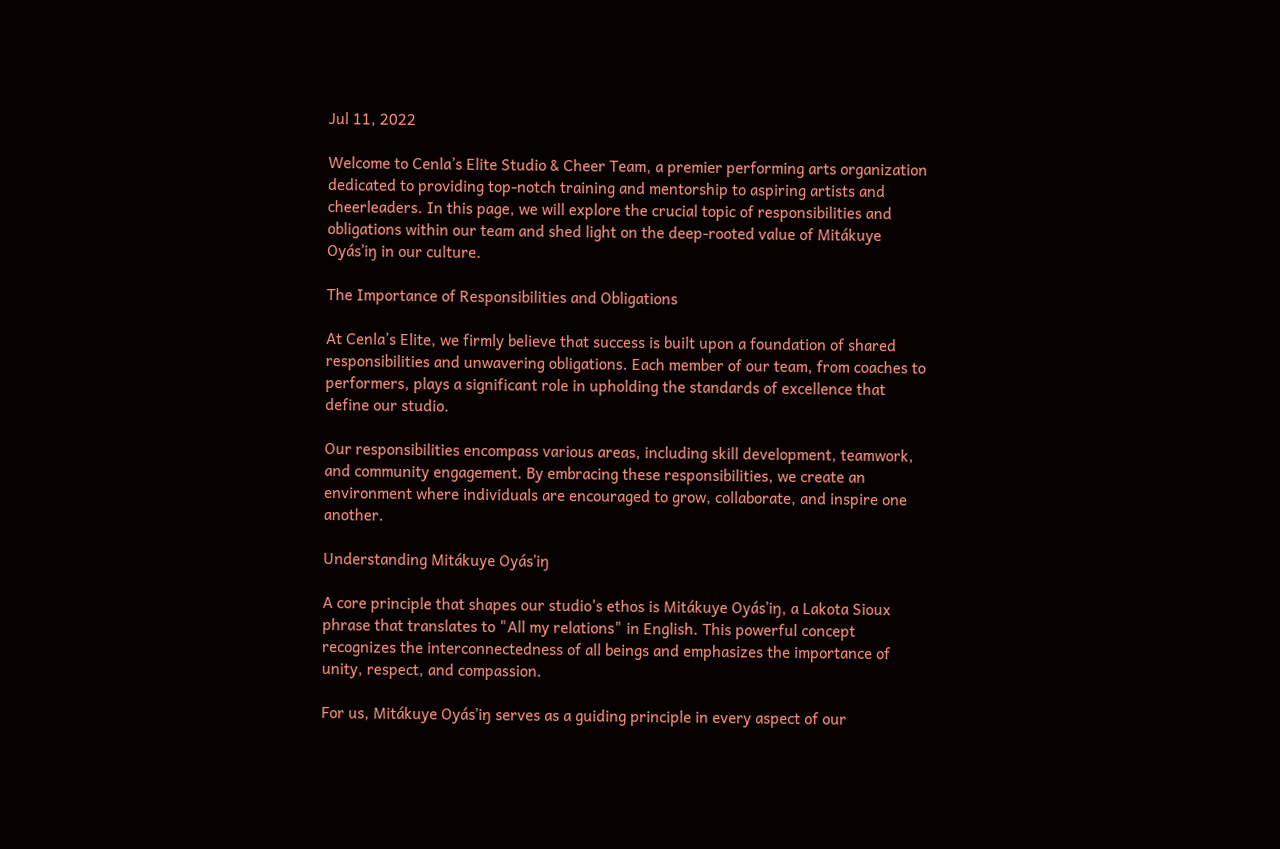Jul 11, 2022

Welcome to Cenla’s Elite Studio & Cheer Team, a premier performing arts organization dedicated to providing top-notch training and mentorship to aspiring artists and cheerleaders. In this page, we will explore the crucial topic of responsibilities and obligations within our team and shed light on the deep-rooted value of Mitákuye Oyásʼiŋ in our culture.

The Importance of Responsibilities and Obligations

At Cenla’s Elite, we firmly believe that success is built upon a foundation of shared responsibilities and unwavering obligations. Each member of our team, from coaches to performers, plays a significant role in upholding the standards of excellence that define our studio.

Our responsibilities encompass various areas, including skill development, teamwork, and community engagement. By embracing these responsibilities, we create an environment where individuals are encouraged to grow, collaborate, and inspire one another.

Understanding Mitákuye Oyásʼiŋ

A core principle that shapes our studio's ethos is Mitákuye Oyásʼiŋ, a Lakota Sioux phrase that translates to "All my relations" in English. This powerful concept recognizes the interconnectedness of all beings and emphasizes the importance of unity, respect, and compassion.

For us, Mitákuye Oyásʼiŋ serves as a guiding principle in every aspect of our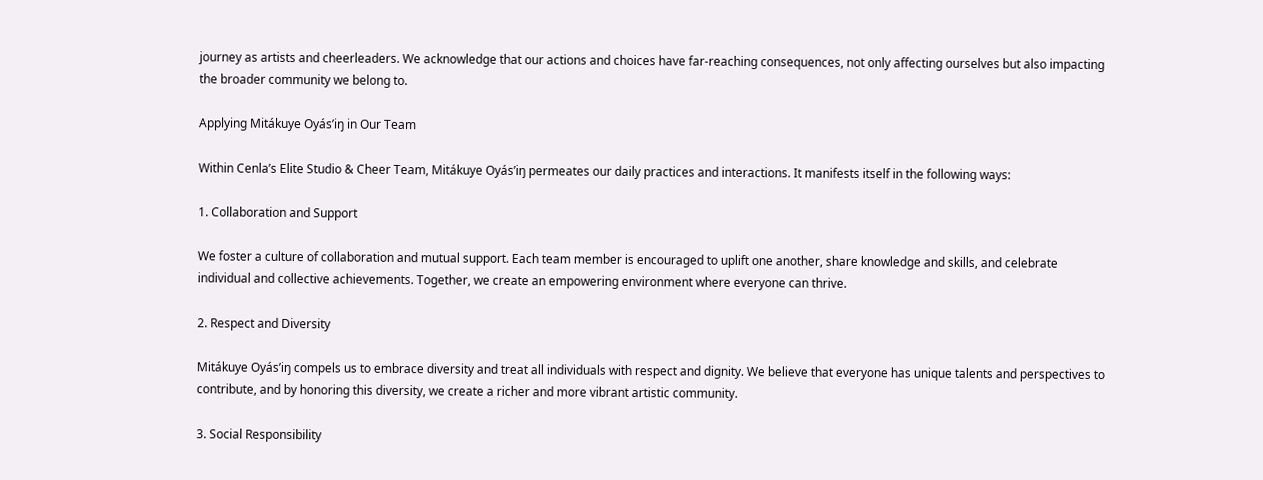journey as artists and cheerleaders. We acknowledge that our actions and choices have far-reaching consequences, not only affecting ourselves but also impacting the broader community we belong to.

Applying Mitákuye Oyásʼiŋ in Our Team

Within Cenla’s Elite Studio & Cheer Team, Mitákuye Oyásʼiŋ permeates our daily practices and interactions. It manifests itself in the following ways:

1. Collaboration and Support

We foster a culture of collaboration and mutual support. Each team member is encouraged to uplift one another, share knowledge and skills, and celebrate individual and collective achievements. Together, we create an empowering environment where everyone can thrive.

2. Respect and Diversity

Mitákuye Oyásʼiŋ compels us to embrace diversity and treat all individuals with respect and dignity. We believe that everyone has unique talents and perspectives to contribute, and by honoring this diversity, we create a richer and more vibrant artistic community.

3. Social Responsibility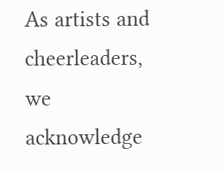As artists and cheerleaders, we acknowledge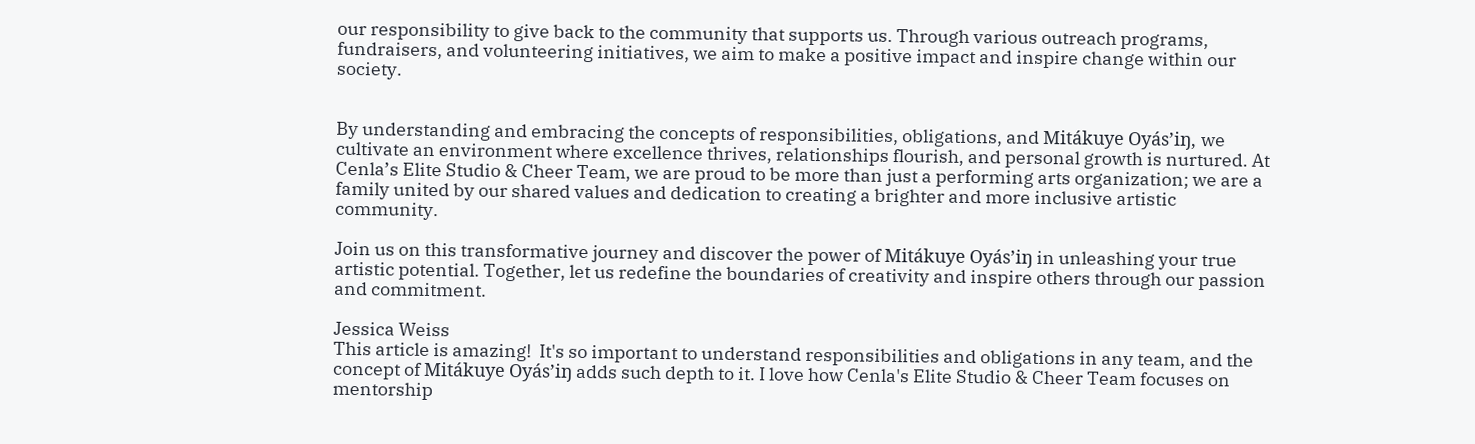our responsibility to give back to the community that supports us. Through various outreach programs, fundraisers, and volunteering initiatives, we aim to make a positive impact and inspire change within our society.


By understanding and embracing the concepts of responsibilities, obligations, and Mitákuye Oyásʼiŋ, we cultivate an environment where excellence thrives, relationships flourish, and personal growth is nurtured. At Cenla’s Elite Studio & Cheer Team, we are proud to be more than just a performing arts organization; we are a family united by our shared values and dedication to creating a brighter and more inclusive artistic community.

Join us on this transformative journey and discover the power of Mitákuye Oyásʼiŋ in unleashing your true artistic potential. Together, let us redefine the boundaries of creativity and inspire others through our passion and commitment.

Jessica Weiss
This article is amazing!  It's so important to understand responsibilities and obligations in any team, and the concept of Mitákuye Oyásʼiŋ adds such depth to it. I love how Cenla's Elite Studio & Cheer Team focuses on mentorship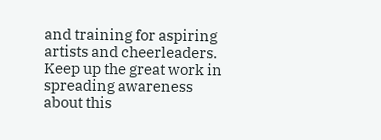and training for aspiring artists and cheerleaders.  Keep up the great work in spreading awareness about this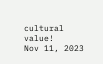cultural value!
Nov 11, 2023